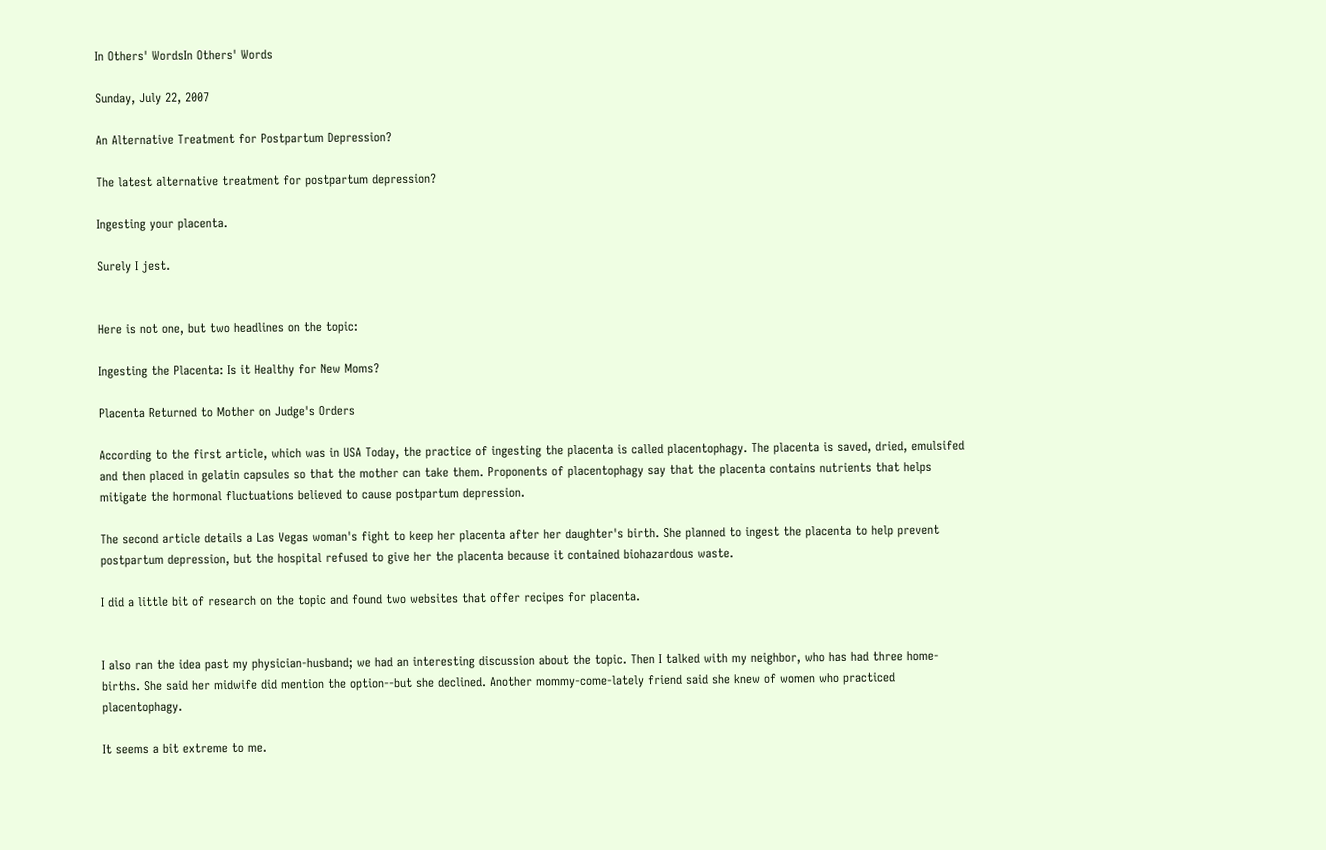In Others' WordsIn Others' Words

Sunday, July 22, 2007

An Alternative Treatment for Postpartum Depression?

The latest alternative treatment for postpartum depression?

Ingesting your placenta.

Surely I jest.


Here is not one, but two headlines on the topic:

Ingesting the Placenta: Is it Healthy for New Moms?

Placenta Returned to Mother on Judge's Orders

According to the first article, which was in USA Today, the practice of ingesting the placenta is called placentophagy. The placenta is saved, dried, emulsifed and then placed in gelatin capsules so that the mother can take them. Proponents of placentophagy say that the placenta contains nutrients that helps mitigate the hormonal fluctuations believed to cause postpartum depression.

The second article details a Las Vegas woman's fight to keep her placenta after her daughter's birth. She planned to ingest the placenta to help prevent postpartum depression, but the hospital refused to give her the placenta because it contained biohazardous waste.

I did a little bit of research on the topic and found two websites that offer recipes for placenta.


I also ran the idea past my physician-husband; we had an interesting discussion about the topic. Then I talked with my neighbor, who has had three home-births. She said her midwife did mention the option--but she declined. Another mommy-come-lately friend said she knew of women who practiced placentophagy.

It seems a bit extreme to me.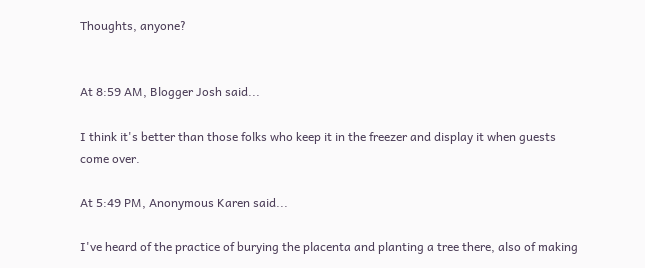Thoughts, anyone?


At 8:59 AM, Blogger Josh said...

I think it's better than those folks who keep it in the freezer and display it when guests come over.

At 5:49 PM, Anonymous Karen said...

I've heard of the practice of burying the placenta and planting a tree there, also of making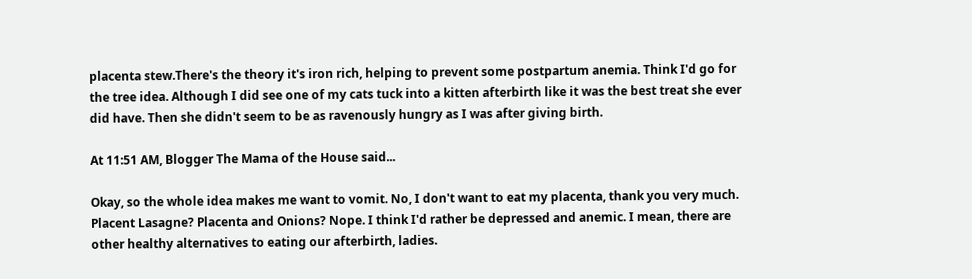placenta stew.There's the theory it's iron rich, helping to prevent some postpartum anemia. Think I'd go for the tree idea. Although I did see one of my cats tuck into a kitten afterbirth like it was the best treat she ever did have. Then she didn't seem to be as ravenously hungry as I was after giving birth.

At 11:51 AM, Blogger The Mama of the House said...

Okay, so the whole idea makes me want to vomit. No, I don't want to eat my placenta, thank you very much. Placent Lasagne? Placenta and Onions? Nope. I think I'd rather be depressed and anemic. I mean, there are other healthy alternatives to eating our afterbirth, ladies.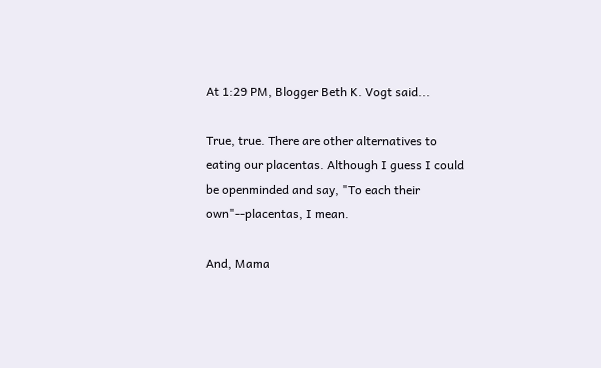At 1:29 PM, Blogger Beth K. Vogt said...

True, true. There are other alternatives to eating our placentas. Although I guess I could be openminded and say, "To each their own"--placentas, I mean.

And, Mama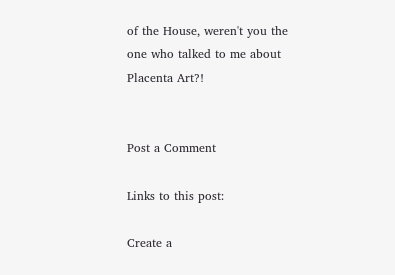of the House, weren't you the one who talked to me about Placenta Art?!


Post a Comment

Links to this post:

Create a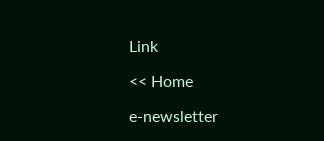Link

<< Home

e-newsletter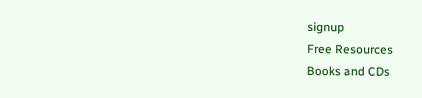signup
Free Resources
Books and CDs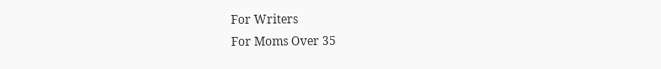For Writers
For Moms Over 35